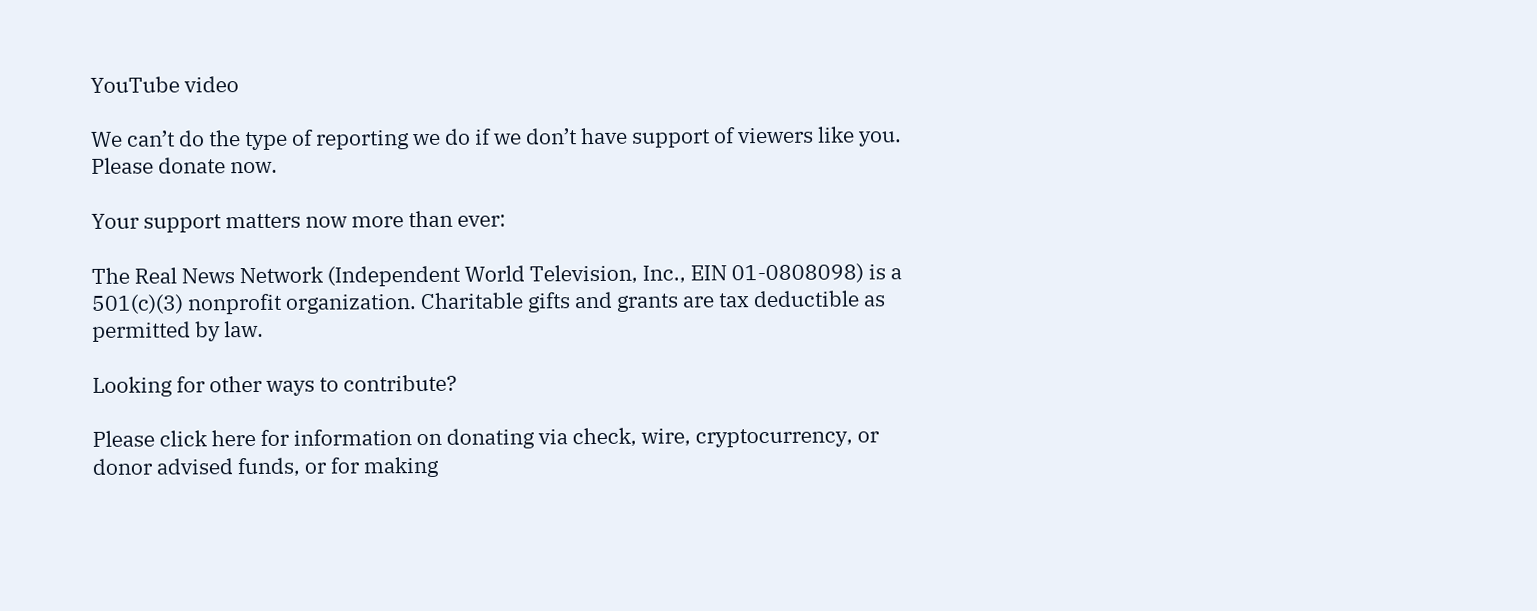YouTube video

We can’t do the type of reporting we do if we don’t have support of viewers like you. Please donate now.

Your support matters now more than ever:

The Real News Network (Independent World Television, Inc., EIN 01-0808098) is a 501(c)(3) nonprofit organization. Charitable gifts and grants are tax deductible as permitted by law.

Looking for other ways to contribute?

Please click here for information on donating via check, wire, cryptocurrency, or donor advised funds, or for making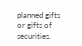planned gifts or gifts of securities.